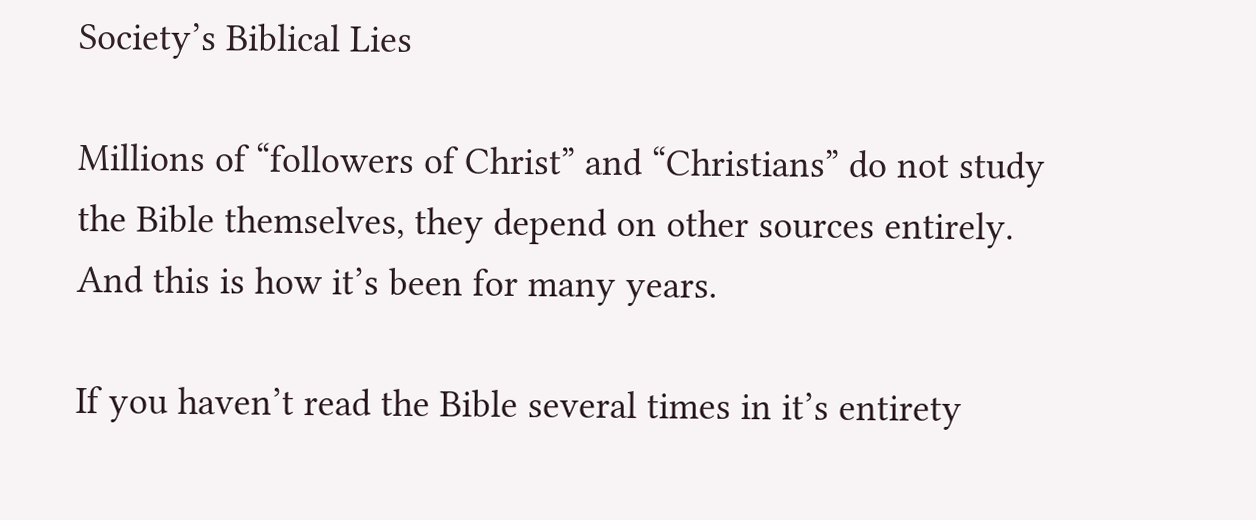Society’s Biblical Lies

Millions of “followers of Christ” and “Christians” do not study the Bible themselves, they depend on other sources entirely. And this is how it’s been for many years.

If you haven’t read the Bible several times in it’s entirety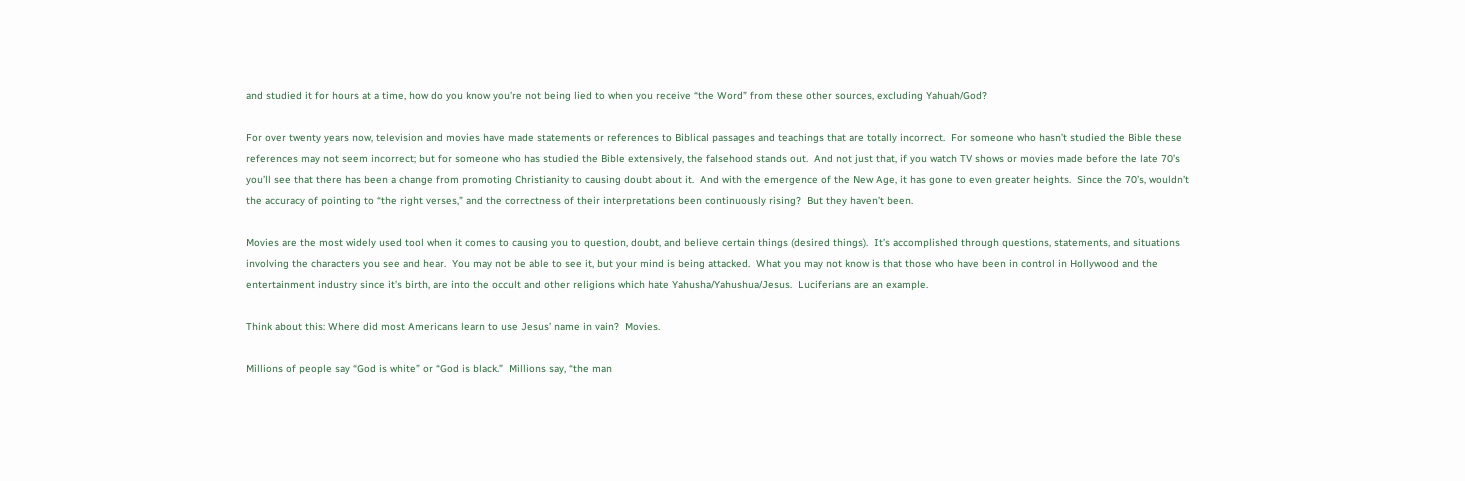and studied it for hours at a time, how do you know you’re not being lied to when you receive “the Word” from these other sources, excluding Yahuah/God?

For over twenty years now, television and movies have made statements or references to Biblical passages and teachings that are totally incorrect.  For someone who hasn’t studied the Bible these references may not seem incorrect; but for someone who has studied the Bible extensively, the falsehood stands out.  And not just that, if you watch TV shows or movies made before the late 70’s you’ll see that there has been a change from promoting Christianity to causing doubt about it.  And with the emergence of the New Age, it has gone to even greater heights.  Since the 70’s, wouldn’t the accuracy of pointing to “the right verses,” and the correctness of their interpretations been continuously rising?  But they haven’t been.

Movies are the most widely used tool when it comes to causing you to question, doubt, and believe certain things (desired things).  It’s accomplished through questions, statements, and situations involving the characters you see and hear.  You may not be able to see it, but your mind is being attacked.  What you may not know is that those who have been in control in Hollywood and the entertainment industry since it’s birth, are into the occult and other religions which hate Yahusha/Yahushua/Jesus.  Luciferians are an example.

Think about this: Where did most Americans learn to use Jesus’ name in vain?  Movies.

Millions of people say “God is white” or “God is black.”  Millions say, “the man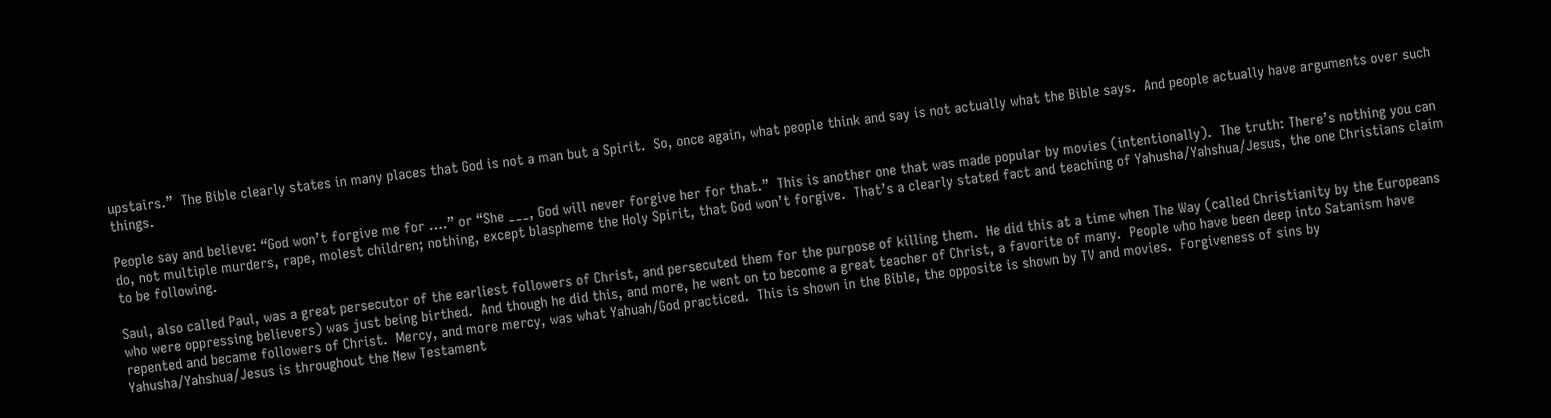upstairs.”  The Bible clearly states in many places that God is not a man but a Spirit.  So, once again, what people think and say is not actually what the Bible says.  And people actually have arguments over such things.

People say and believe: “God won’t forgive me for ….” or “She ___, God will never forgive her for that.”  This is another one that was made popular by movies (intentionally).  The truth: There’s nothing you can do, not multiple murders, rape, molest children; nothing, except blaspheme the Holy Spirit, that God won’t forgive.  That’s a clearly stated fact and teaching of Yahusha/Yahshua/Jesus, the one Christians claim to be following.

Saul, also called Paul, was a great persecutor of the earliest followers of Christ, and persecuted them for the purpose of killing them.  He did this at a time when The Way (called Christianity by the Europeans who were oppressing believers) was just being birthed.  And though he did this, and more, he went on to become a great teacher of Christ, a favorite of many.  People who have been deep into Satanism have repented and became followers of Christ.  Mercy, and more mercy, was what Yahuah/God practiced.  This is shown in the Bible, the opposite is shown by TV and movies.  Forgiveness of sins by Yahusha/Yahshua/Jesus is throughout the New Testament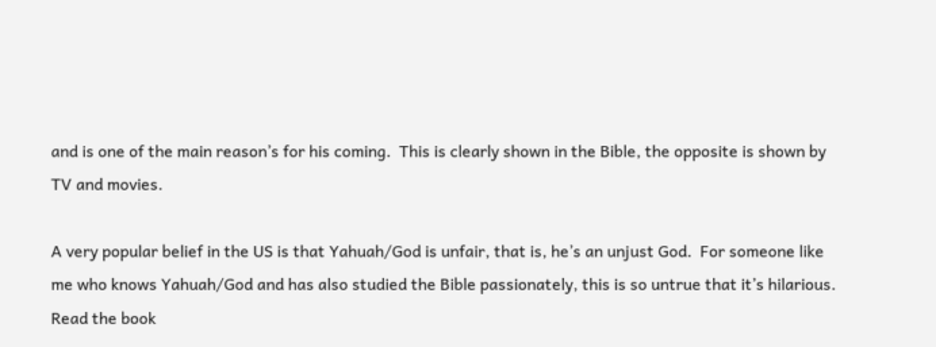and is one of the main reason’s for his coming.  This is clearly shown in the Bible, the opposite is shown by TV and movies.

A very popular belief in the US is that Yahuah/God is unfair, that is, he’s an unjust God.  For someone like me who knows Yahuah/God and has also studied the Bible passionately, this is so untrue that it’s hilarious.  Read the book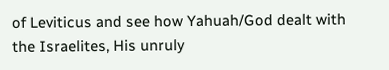of Leviticus and see how Yahuah/God dealt with the Israelites, His unruly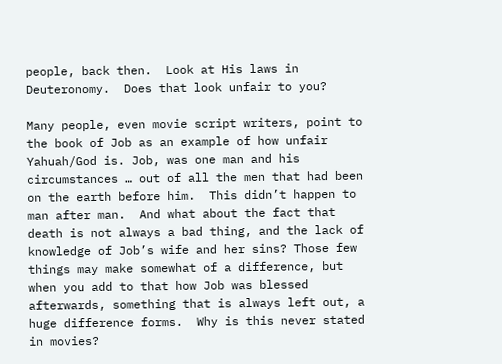people, back then.  Look at His laws in Deuteronomy.  Does that look unfair to you?

Many people, even movie script writers, point to the book of Job as an example of how unfair Yahuah/God is. Job, was one man and his circumstances … out of all the men that had been on the earth before him.  This didn’t happen to man after man.  And what about the fact that death is not always a bad thing, and the lack of knowledge of Job’s wife and her sins? Those few things may make somewhat of a difference, but when you add to that how Job was blessed afterwards, something that is always left out, a huge difference forms.  Why is this never stated in movies?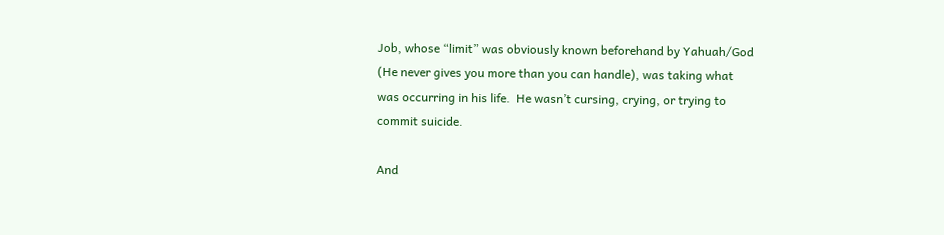Job, whose “limit” was obviously known beforehand by Yahuah/God (He never gives you more than you can handle), was taking what was occurring in his life.  He wasn’t cursing, crying, or trying to commit suicide.

And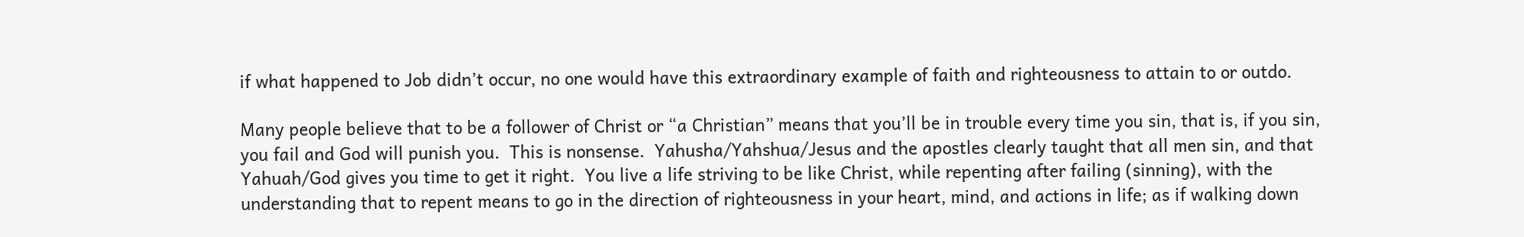if what happened to Job didn’t occur, no one would have this extraordinary example of faith and righteousness to attain to or outdo.

Many people believe that to be a follower of Christ or “a Christian” means that you’ll be in trouble every time you sin, that is, if you sin, you fail and God will punish you.  This is nonsense.  Yahusha/Yahshua/Jesus and the apostles clearly taught that all men sin, and that Yahuah/God gives you time to get it right.  You live a life striving to be like Christ, while repenting after failing (sinning), with the understanding that to repent means to go in the direction of righteousness in your heart, mind, and actions in life; as if walking down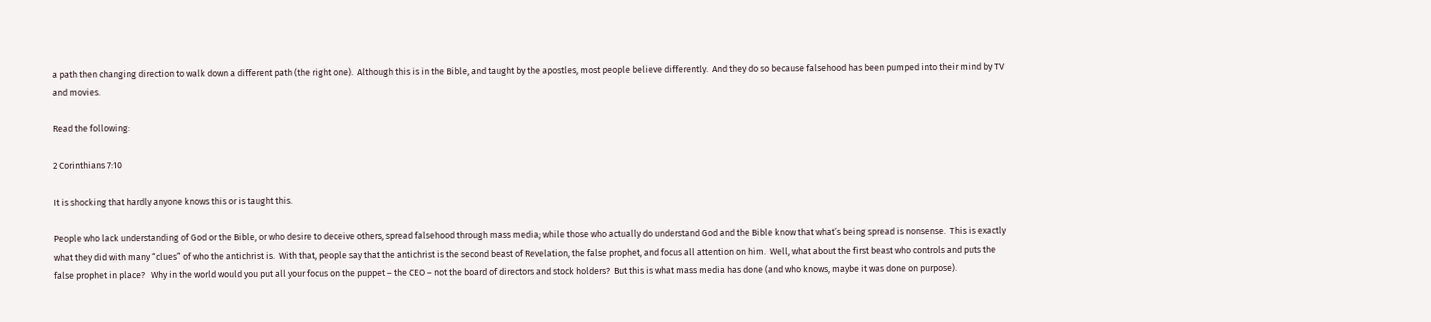a path then changing direction to walk down a different path (the right one).  Although this is in the Bible, and taught by the apostles, most people believe differently.  And they do so because falsehood has been pumped into their mind by TV and movies.

Read the following:

2 Corinthians 7:10

It is shocking that hardly anyone knows this or is taught this.

People who lack understanding of God or the Bible, or who desire to deceive others, spread falsehood through mass media; while those who actually do understand God and the Bible know that what’s being spread is nonsense.  This is exactly what they did with many “clues” of who the antichrist is.  With that, people say that the antichrist is the second beast of Revelation, the false prophet, and focus all attention on him.  Well, what about the first beast who controls and puts the false prophet in place?   Why in the world would you put all your focus on the puppet – the CEO – not the board of directors and stock holders?  But this is what mass media has done (and who knows, maybe it was done on purpose).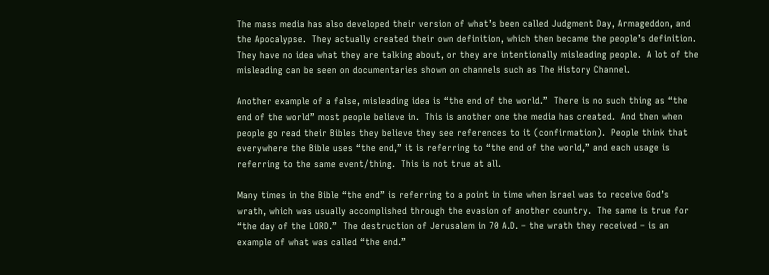The mass media has also developed their version of what’s been called Judgment Day, Armageddon, and the Apocalypse.  They actually created their own definition, which then became the people’s definition.  They have no idea what they are talking about, or they are intentionally misleading people.  A lot of the misleading can be seen on documentaries shown on channels such as The History Channel.

Another example of a false, misleading idea is “the end of the world.”  There is no such thing as “the end of the world” most people believe in.  This is another one the media has created.  And then when people go read their Bibles they believe they see references to it (confirmation).  People think that everywhere the Bible uses “the end,” it is referring to “the end of the world,” and each usage is referring to the same event/thing.  This is not true at all.

Many times in the Bible “the end” is referring to a point in time when Israel was to receive God’s wrath, which was usually accomplished through the evasion of another country.  The same is true for “the day of the LORD.”  The destruction of Jerusalem in 70 A.D. – the wrath they received – is an example of what was called “the end.”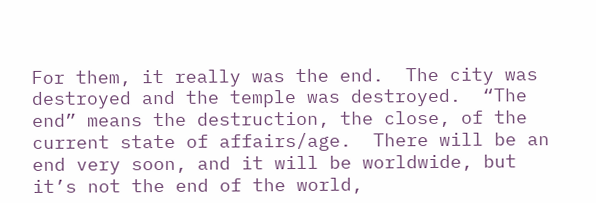For them, it really was the end.  The city was destroyed and the temple was destroyed.  “The end” means the destruction, the close, of the current state of affairs/age.  There will be an end very soon, and it will be worldwide, but it’s not the end of the world,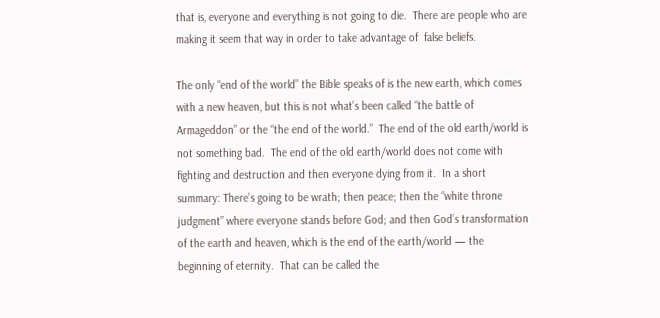that is, everyone and everything is not going to die.  There are people who are making it seem that way in order to take advantage of  false beliefs.

The only “end of the world” the Bible speaks of is the new earth, which comes with a new heaven, but this is not what’s been called “the battle of Armageddon” or the “the end of the world.”  The end of the old earth/world is not something bad.  The end of the old earth/world does not come with fighting and destruction and then everyone dying from it.  In a short summary: There’s going to be wrath; then peace; then the “white throne judgment” where everyone stands before God; and then God’s transformation of the earth and heaven, which is the end of the earth/world — the beginning of eternity.  That can be called the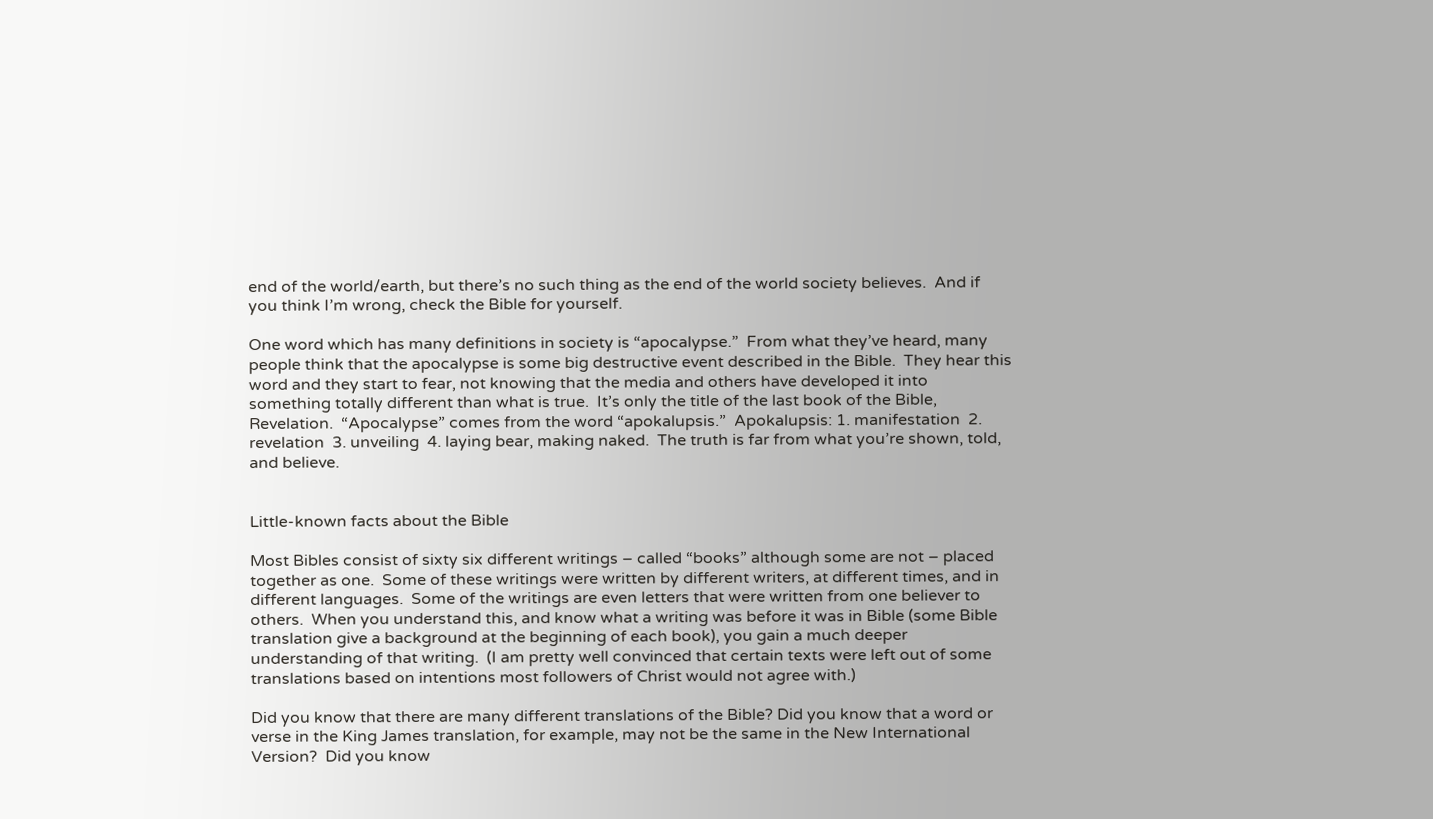end of the world/earth, but there’s no such thing as the end of the world society believes.  And if you think I’m wrong, check the Bible for yourself.

One word which has many definitions in society is “apocalypse.”  From what they’ve heard, many people think that the apocalypse is some big destructive event described in the Bible.  They hear this word and they start to fear, not knowing that the media and others have developed it into something totally different than what is true.  It’s only the title of the last book of the Bible, Revelation.  “Apocalypse” comes from the word “apokalupsis.”  Apokalupsis: 1. manifestation  2. revelation  3. unveiling  4. laying bear, making naked.  The truth is far from what you’re shown, told, and believe.


Little-known facts about the Bible

Most Bibles consist of sixty six different writings – called “books” although some are not – placed together as one.  Some of these writings were written by different writers, at different times, and in different languages.  Some of the writings are even letters that were written from one believer to others.  When you understand this, and know what a writing was before it was in Bible (some Bible translation give a background at the beginning of each book), you gain a much deeper understanding of that writing.  (I am pretty well convinced that certain texts were left out of some translations based on intentions most followers of Christ would not agree with.)

Did you know that there are many different translations of the Bible? Did you know that a word or verse in the King James translation, for example, may not be the same in the New International Version?  Did you know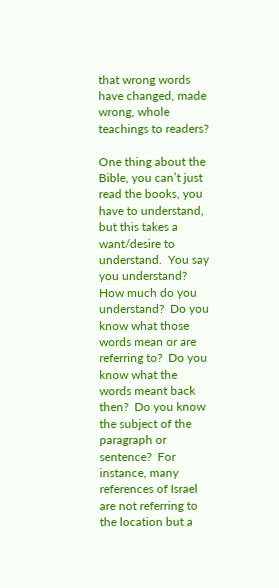that wrong words have changed, made wrong, whole teachings to readers?

One thing about the Bible, you can’t just read the books, you have to understand, but this takes a want/desire to understand.  You say you understand?  How much do you understand?  Do you know what those words mean or are referring to?  Do you know what the words meant back then?  Do you know the subject of the paragraph or sentence?  For instance, many references of Israel are not referring to the location but a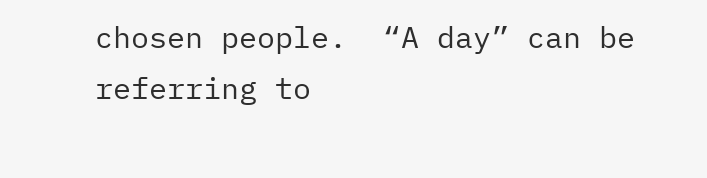chosen people.  “A day” can be referring to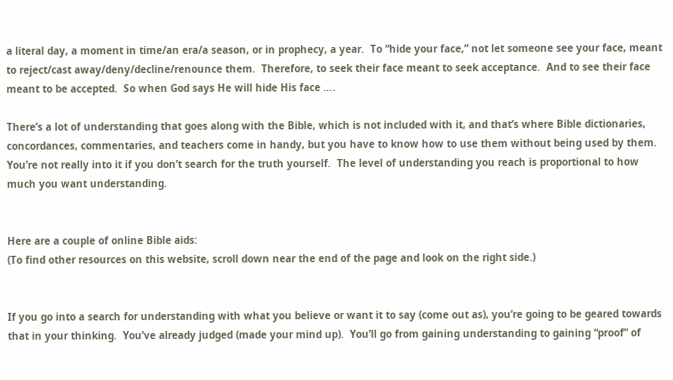a literal day, a moment in time/an era/a season, or in prophecy, a year.  To “hide your face,” not let someone see your face, meant to reject/cast away/deny/decline/renounce them.  Therefore, to seek their face meant to seek acceptance.  And to see their face meant to be accepted.  So when God says He will hide His face ….

There’s a lot of understanding that goes along with the Bible, which is not included with it, and that’s where Bible dictionaries, concordances, commentaries, and teachers come in handy, but you have to know how to use them without being used by them.  You’re not really into it if you don’t search for the truth yourself.  The level of understanding you reach is proportional to how much you want understanding.


Here are a couple of online Bible aids:
(To find other resources on this website, scroll down near the end of the page and look on the right side.)


If you go into a search for understanding with what you believe or want it to say (come out as), you’re going to be geared towards that in your thinking.  You’ve already judged (made your mind up).  You’ll go from gaining understanding to gaining “proof” of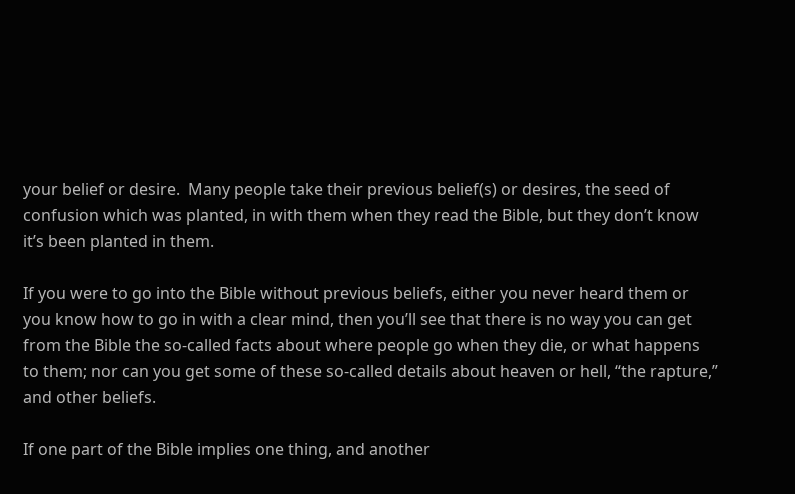your belief or desire.  Many people take their previous belief(s) or desires, the seed of confusion which was planted, in with them when they read the Bible, but they don’t know it’s been planted in them.

If you were to go into the Bible without previous beliefs, either you never heard them or you know how to go in with a clear mind, then you’ll see that there is no way you can get from the Bible the so-called facts about where people go when they die, or what happens to them; nor can you get some of these so-called details about heaven or hell, “the rapture,” and other beliefs.

If one part of the Bible implies one thing, and another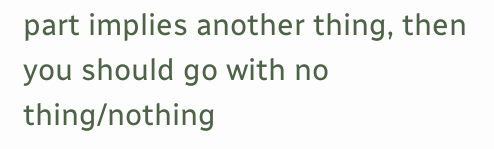part implies another thing, then you should go with no thing/nothing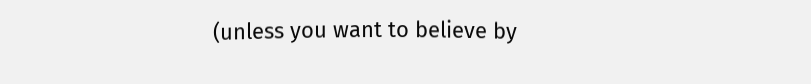(unless you want to believe by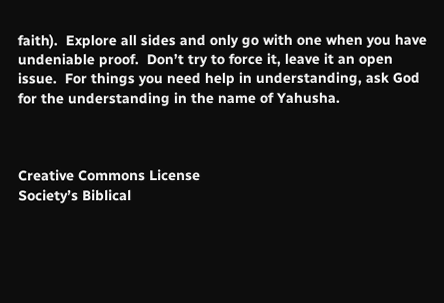faith).  Explore all sides and only go with one when you have undeniable proof.  Don’t try to force it, leave it an open issue.  For things you need help in understanding, ask God for the understanding in the name of Yahusha.



Creative Commons License
Society’s Biblical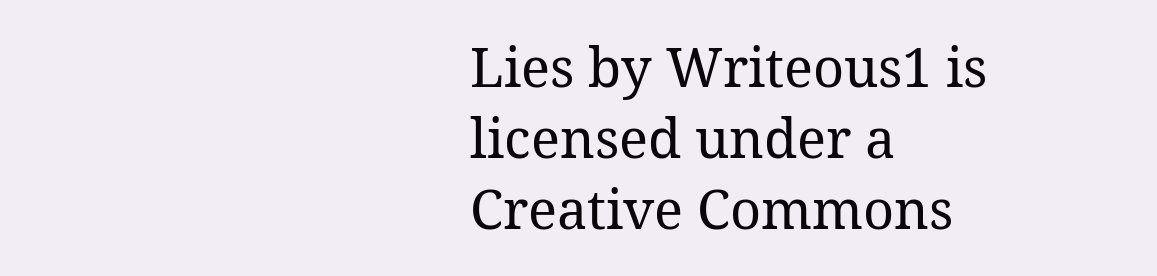Lies by Writeous1 is licensed under a Creative Commons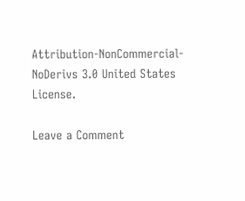Attribution-NonCommercial-NoDerivs 3.0 United States License.

Leave a Comment